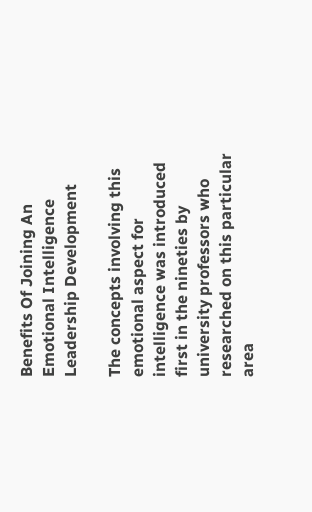Benefits Of Joining An Emotional Intelligence Leadership Development

The concepts involving this emotional aspect for intelligence was introduced first in the nineties by university professors who researched on this particular area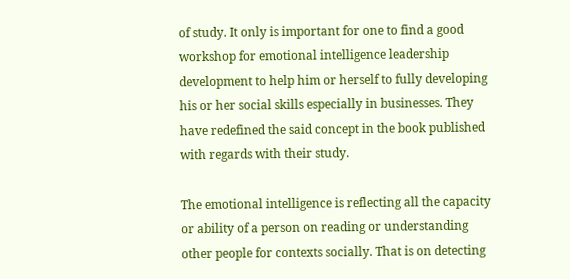of study. It only is important for one to find a good workshop for emotional intelligence leadership development to help him or herself to fully developing his or her social skills especially in businesses. They have redefined the said concept in the book published with regards with their study.

The emotional intelligence is reflecting all the capacity or ability of a person on reading or understanding other people for contexts socially. That is on detecting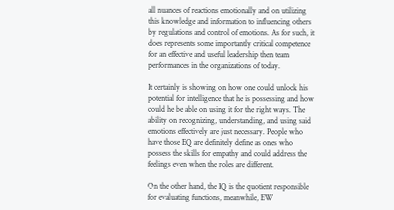all nuances of reactions emotionally and on utilizing this knowledge and information to influencing others by regulations and control of emotions. As for such, it does represents some importantly critical competence for an effective and useful leadership then team performances in the organizations of today.

It certainly is showing on how one could unlock his potential for intelligence that he is possessing and how could he be able on using it for the right ways. The ability on recognizing, understanding, and using said emotions effectively are just necessary. People who have those EQ are definitely define as ones who possess the skills for empathy and could address the feelings even when the roles are different.

On the other hand, the IQ is the quotient responsible for evaluating functions, meanwhile, EW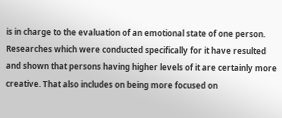is in charge to the evaluation of an emotional state of one person. Researches which were conducted specifically for it have resulted and shown that persons having higher levels of it are certainly more creative. That also includes on being more focused on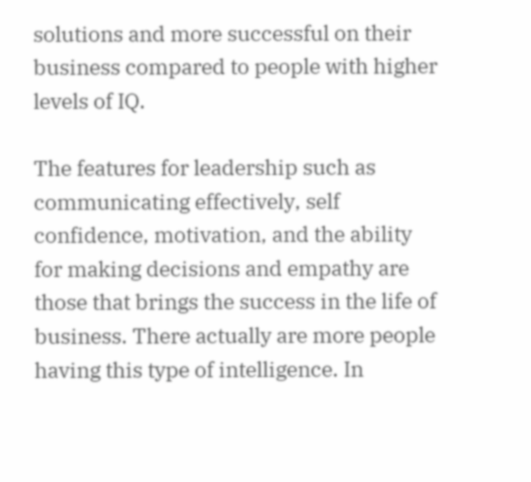solutions and more successful on their business compared to people with higher levels of IQ.

The features for leadership such as communicating effectively, self confidence, motivation, and the ability for making decisions and empathy are those that brings the success in the life of business. There actually are more people having this type of intelligence. In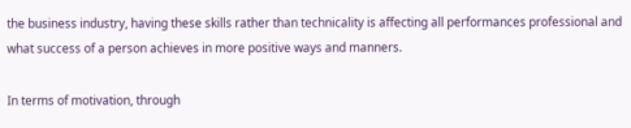the business industry, having these skills rather than technicality is affecting all performances professional and what success of a person achieves in more positive ways and manners.

In terms of motivation, through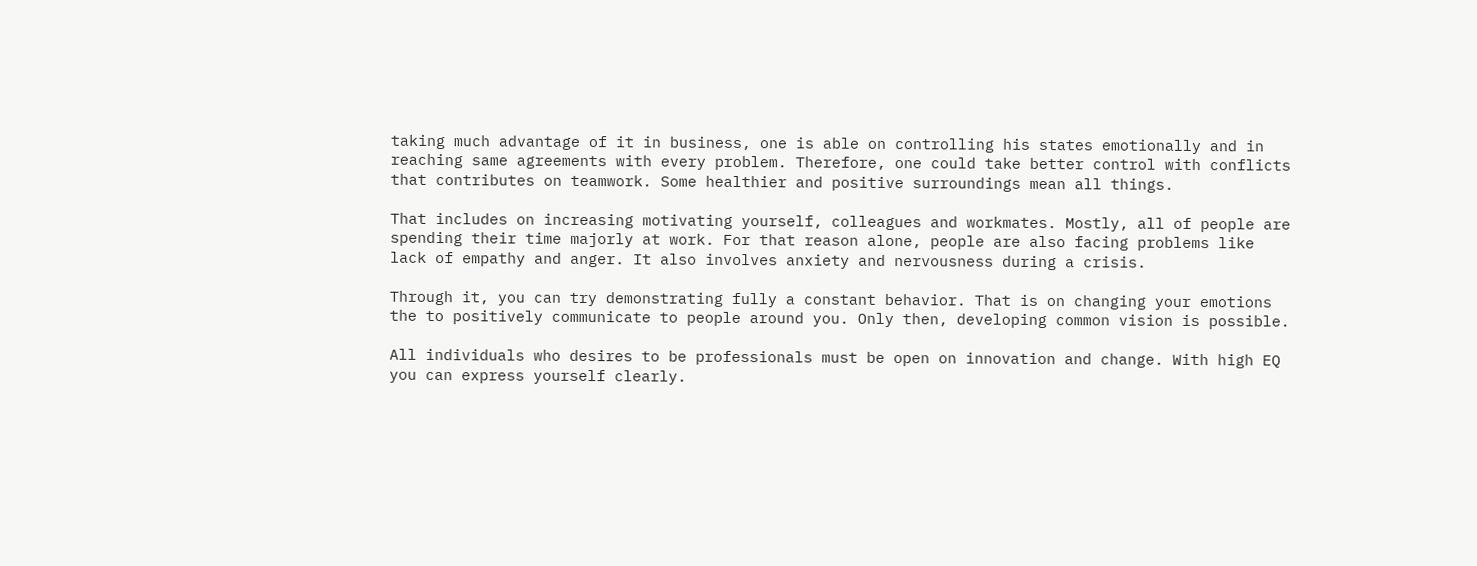taking much advantage of it in business, one is able on controlling his states emotionally and in reaching same agreements with every problem. Therefore, one could take better control with conflicts that contributes on teamwork. Some healthier and positive surroundings mean all things.

That includes on increasing motivating yourself, colleagues and workmates. Mostly, all of people are spending their time majorly at work. For that reason alone, people are also facing problems like lack of empathy and anger. It also involves anxiety and nervousness during a crisis.

Through it, you can try demonstrating fully a constant behavior. That is on changing your emotions the to positively communicate to people around you. Only then, developing common vision is possible.

All individuals who desires to be professionals must be open on innovation and change. With high EQ you can express yourself clearly.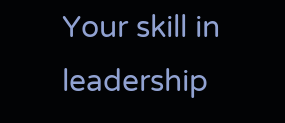Your skill in leadership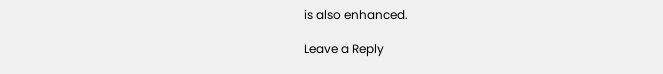is also enhanced.

Leave a Reply